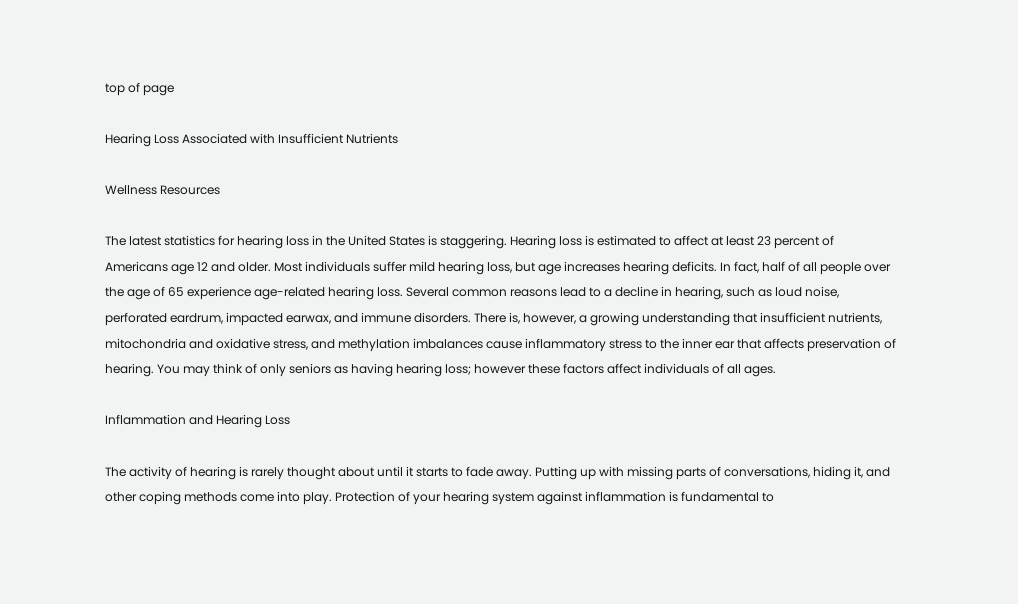top of page

Hearing Loss Associated with Insufficient Nutrients

Wellness Resources

The latest statistics for hearing loss in the United States is staggering. Hearing loss is estimated to affect at least 23 percent of Americans age 12 and older. Most individuals suffer mild hearing loss, but age increases hearing deficits. In fact, half of all people over the age of 65 experience age-related hearing loss. Several common reasons lead to a decline in hearing, such as loud noise, perforated eardrum, impacted earwax, and immune disorders. There is, however, a growing understanding that insufficient nutrients, mitochondria and oxidative stress, and methylation imbalances cause inflammatory stress to the inner ear that affects preservation of hearing. You may think of only seniors as having hearing loss; however these factors affect individuals of all ages.

Inflammation and Hearing Loss

The activity of hearing is rarely thought about until it starts to fade away. Putting up with missing parts of conversations, hiding it, and other coping methods come into play. Protection of your hearing system against inflammation is fundamental to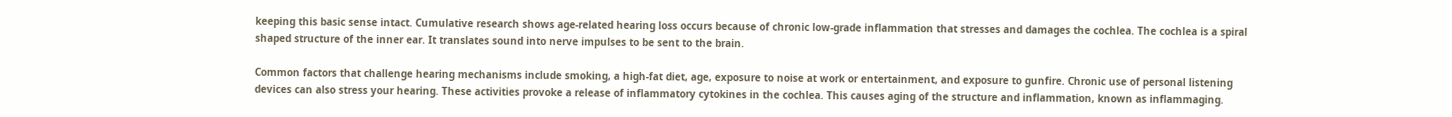keeping this basic sense intact. Cumulative research shows age-related hearing loss occurs because of chronic low-grade inflammation that stresses and damages the cochlea. The cochlea is a spiral shaped structure of the inner ear. It translates sound into nerve impulses to be sent to the brain.

Common factors that challenge hearing mechanisms include smoking, a high-fat diet, age, exposure to noise at work or entertainment, and exposure to gunfire. Chronic use of personal listening devices can also stress your hearing. These activities provoke a release of inflammatory cytokines in the cochlea. This causes aging of the structure and inflammation, known as inflammaging.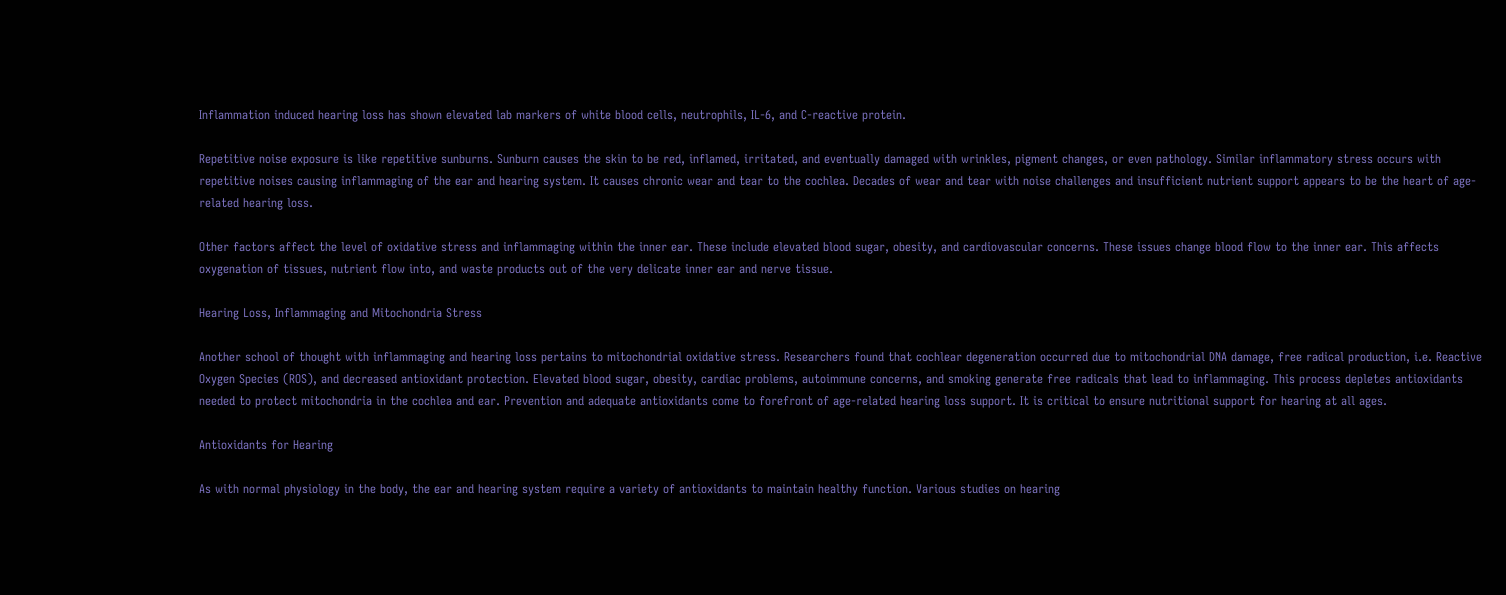Inflammation induced hearing loss has shown elevated lab markers of white blood cells, neutrophils, IL-6, and C-reactive protein.

Repetitive noise exposure is like repetitive sunburns. Sunburn causes the skin to be red, inflamed, irritated, and eventually damaged with wrinkles, pigment changes, or even pathology. Similar inflammatory stress occurs with repetitive noises causing inflammaging of the ear and hearing system. It causes chronic wear and tear to the cochlea. Decades of wear and tear with noise challenges and insufficient nutrient support appears to be the heart of age-related hearing loss.

Other factors affect the level of oxidative stress and inflammaging within the inner ear. These include elevated blood sugar, obesity, and cardiovascular concerns. These issues change blood flow to the inner ear. This affects oxygenation of tissues, nutrient flow into, and waste products out of the very delicate inner ear and nerve tissue.

Hearing Loss, Inflammaging and Mitochondria Stress

Another school of thought with inflammaging and hearing loss pertains to mitochondrial oxidative stress. Researchers found that cochlear degeneration occurred due to mitochondrial DNA damage, free radical production, i.e. Reactive Oxygen Species (ROS), and decreased antioxidant protection. Elevated blood sugar, obesity, cardiac problems, autoimmune concerns, and smoking generate free radicals that lead to inflammaging. This process depletes antioxidants needed to protect mitochondria in the cochlea and ear. Prevention and adequate antioxidants come to forefront of age-related hearing loss support. It is critical to ensure nutritional support for hearing at all ages.

Antioxidants for Hearing

As with normal physiology in the body, the ear and hearing system require a variety of antioxidants to maintain healthy function. Various studies on hearing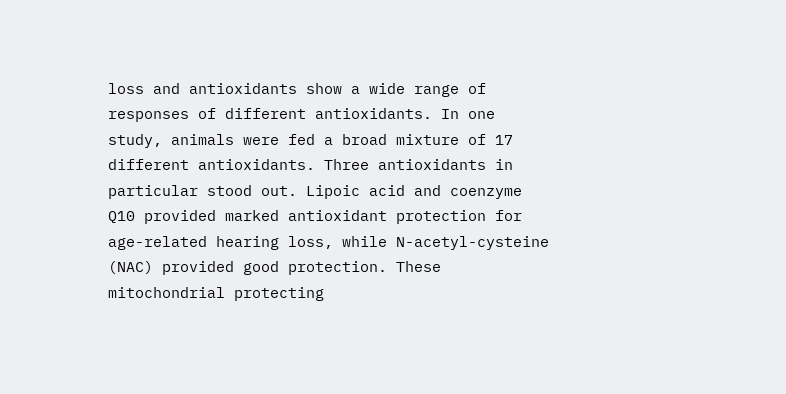loss and antioxidants show a wide range of responses of different antioxidants. In one study, animals were fed a broad mixture of 17 different antioxidants. Three antioxidants in particular stood out. Lipoic acid and coenzyme Q10 provided marked antioxidant protection for age-related hearing loss, while N-acetyl-cysteine (NAC) provided good protection. These mitochondrial protecting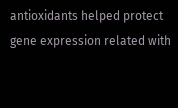antioxidants helped protect gene expression related with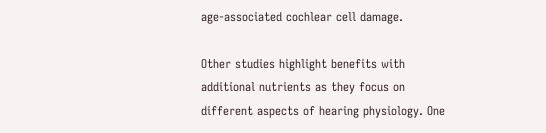age-associated cochlear cell damage.

Other studies highlight benefits with additional nutrients as they focus on different aspects of hearing physiology. One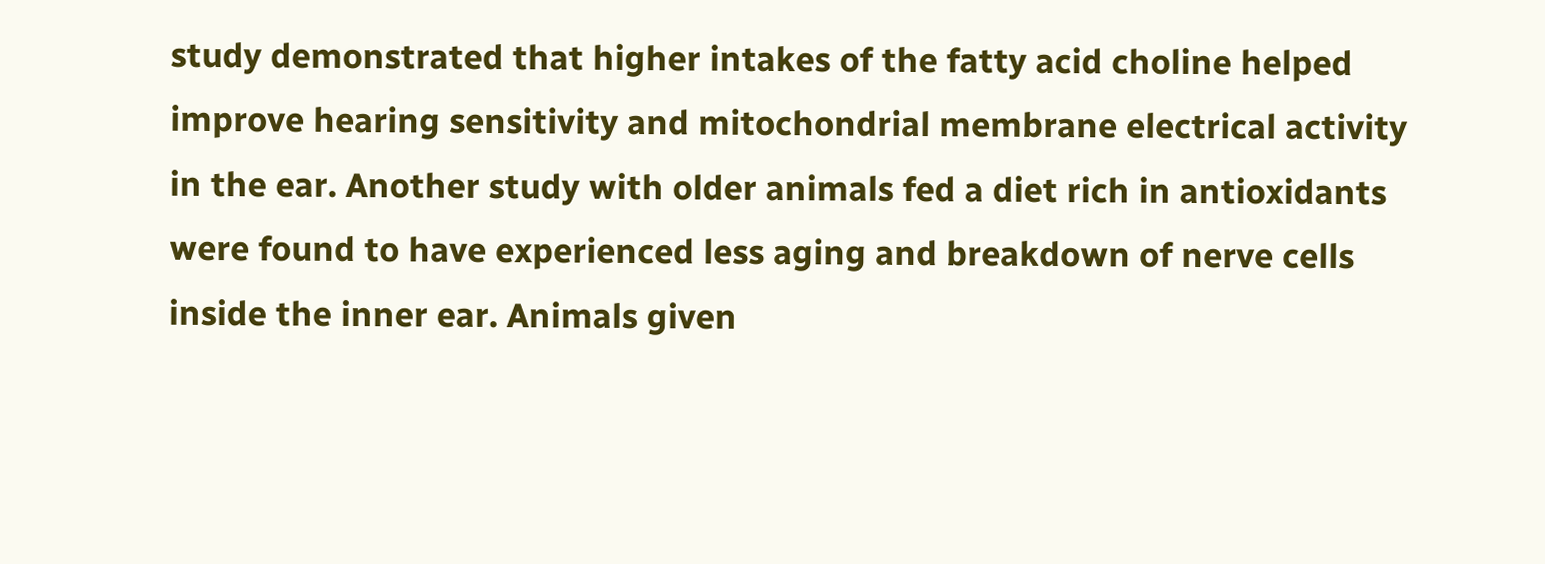study demonstrated that higher intakes of the fatty acid choline helped improve hearing sensitivity and mitochondrial membrane electrical activity in the ear. Another study with older animals fed a diet rich in antioxidants were found to have experienced less aging and breakdown of nerve cells inside the inner ear. Animals given